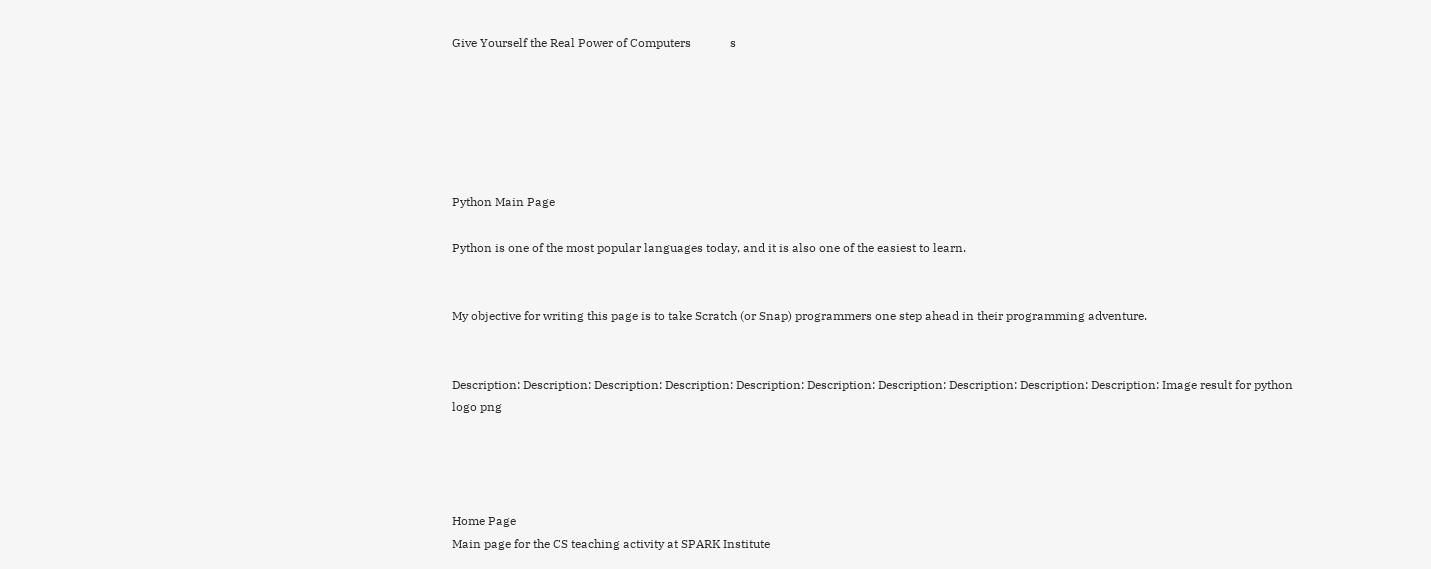Give Yourself the Real Power of Computers             s






Python Main Page

Python is one of the most popular languages today, and it is also one of the easiest to learn.


My objective for writing this page is to take Scratch (or Snap) programmers one step ahead in their programming adventure.


Description: Description: Description: Description: Description: Description: Description: Description: Description: Description: Image result for python logo png




Home Page
Main page for the CS teaching activity at SPARK Institute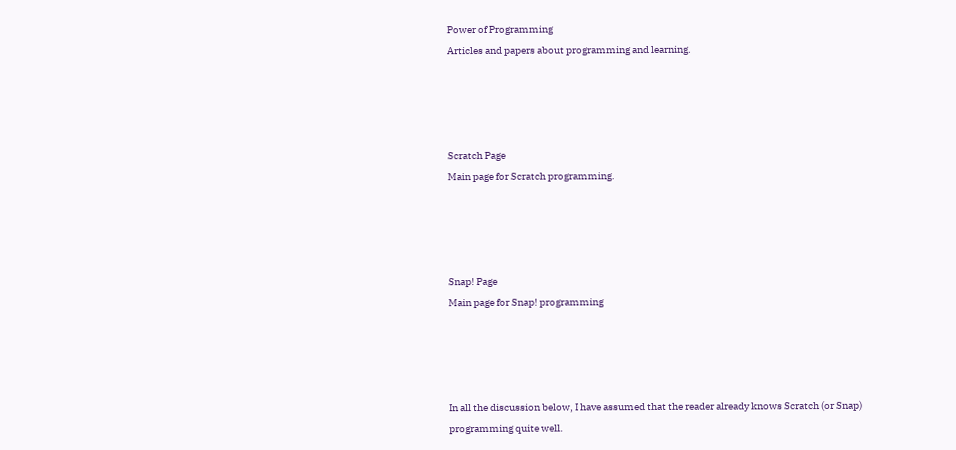Power of Programming
Articles and papers about programming and learning.




Scratch Page
Main page for Scratch programming.




Snap! Page
Main page for Snap! programming




In all the discussion below, I have assumed that the reader already knows Scratch (or Snap) programming quite well.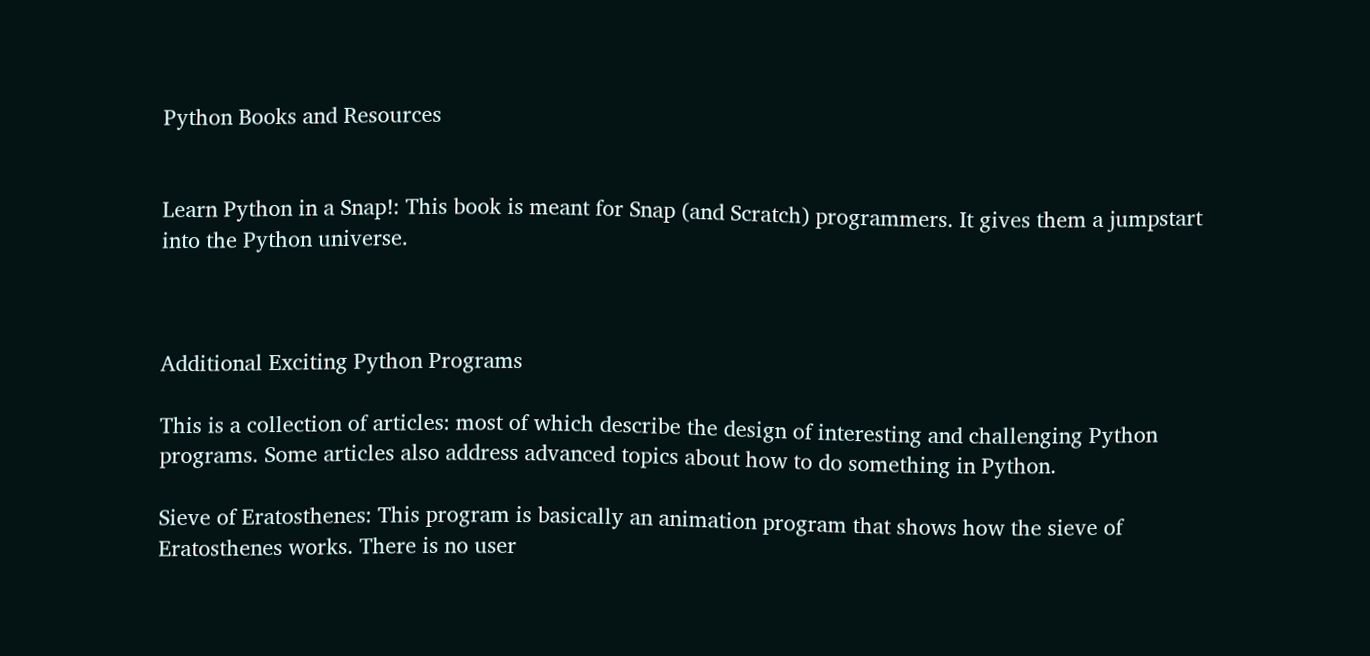Python Books and Resources


Learn Python in a Snap!: This book is meant for Snap (and Scratch) programmers. It gives them a jumpstart into the Python universe.



Additional Exciting Python Programs

This is a collection of articles: most of which describe the design of interesting and challenging Python programs. Some articles also address advanced topics about how to do something in Python.

Sieve of Eratosthenes: This program is basically an animation program that shows how the sieve of Eratosthenes works. There is no user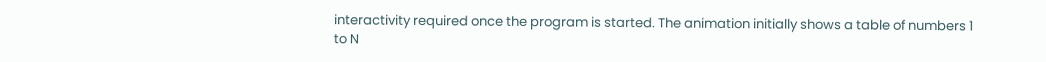interactivity required once the program is started. The animation initially shows a table of numbers 1 to N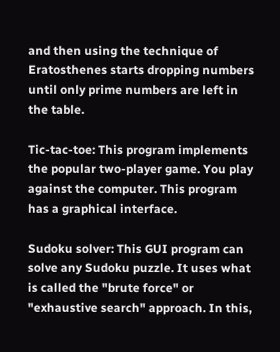and then using the technique of Eratosthenes starts dropping numbers until only prime numbers are left in the table.

Tic-tac-toe: This program implements the popular two-player game. You play against the computer. This program has a graphical interface.

Sudoku solver: This GUI program can solve any Sudoku puzzle. It uses what is called the "brute force" or "exhaustive search" approach. In this,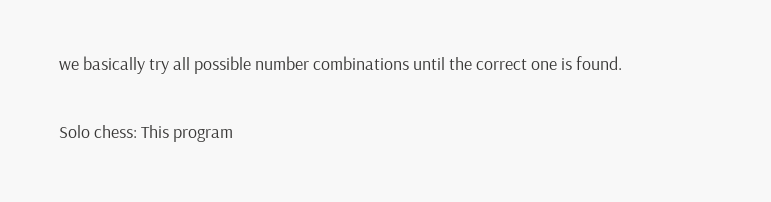we basically try all possible number combinations until the correct one is found.

Solo chess: This program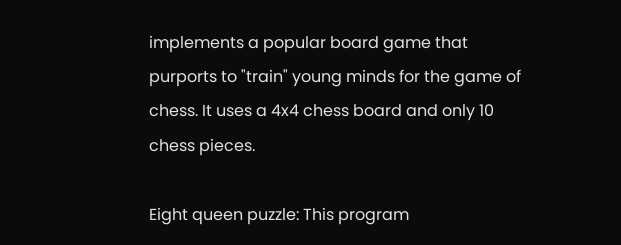implements a popular board game that purports to "train" young minds for the game of chess. It uses a 4x4 chess board and only 10 chess pieces.

Eight queen puzzle: This program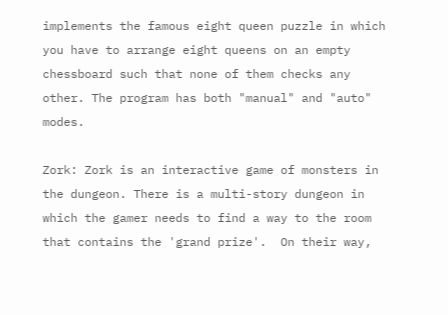implements the famous eight queen puzzle in which you have to arrange eight queens on an empty chessboard such that none of them checks any other. The program has both "manual" and "auto" modes.

Zork: Zork is an interactive game of monsters in the dungeon. There is a multi-story dungeon in which the gamer needs to find a way to the room that contains the 'grand prize'.  On their way,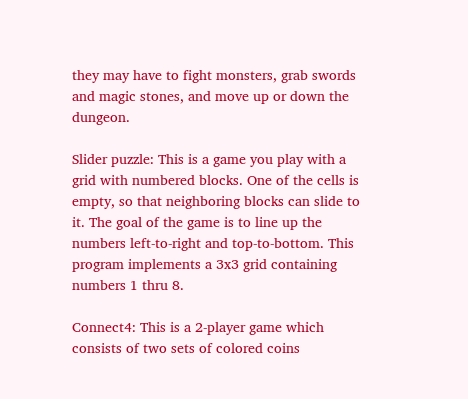they may have to fight monsters, grab swords and magic stones, and move up or down the dungeon.

Slider puzzle: This is a game you play with a grid with numbered blocks. One of the cells is empty, so that neighboring blocks can slide to it. The goal of the game is to line up the numbers left-to-right and top-to-bottom. This program implements a 3x3 grid containing numbers 1 thru 8.

Connect4: This is a 2-player game which consists of two sets of colored coins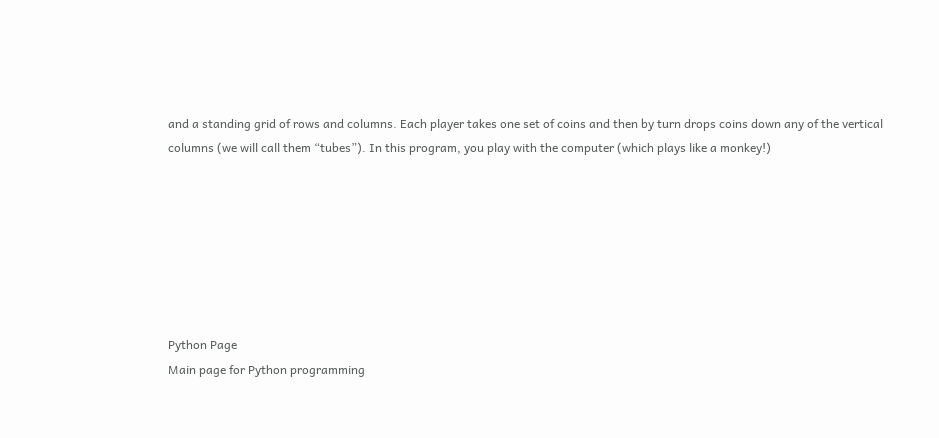and a standing grid of rows and columns. Each player takes one set of coins and then by turn drops coins down any of the vertical columns (we will call them “tubes”). In this program, you play with the computer (which plays like a monkey!)







Python Page
Main page for Python programming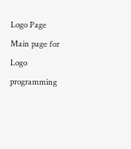Logo Page
Main page for Logo programming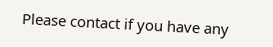Please contact if you have any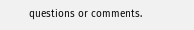questions or comments.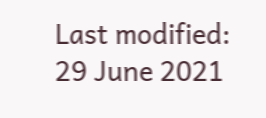Last modified: 29 June 2021